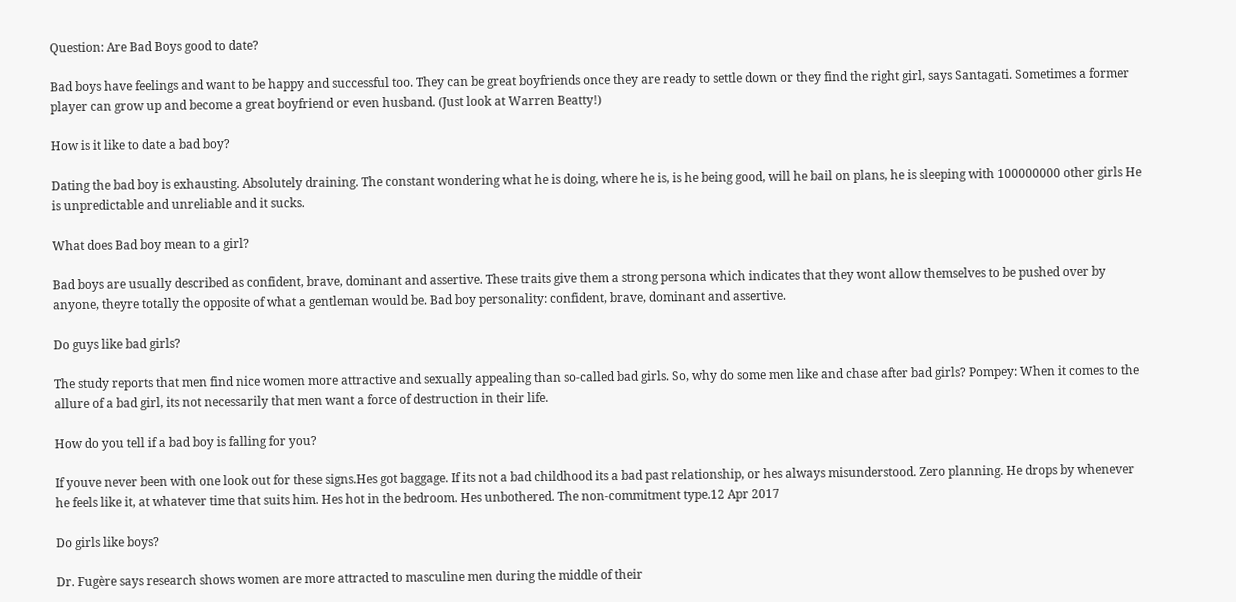Question: Are Bad Boys good to date?

Bad boys have feelings and want to be happy and successful too. They can be great boyfriends once they are ready to settle down or they find the right girl, says Santagati. Sometimes a former player can grow up and become a great boyfriend or even husband. (Just look at Warren Beatty!)

How is it like to date a bad boy?

Dating the bad boy is exhausting. Absolutely draining. The constant wondering what he is doing, where he is, is he being good, will he bail on plans, he is sleeping with 100000000 other girls He is unpredictable and unreliable and it sucks.

What does Bad boy mean to a girl?

Bad boys are usually described as confident, brave, dominant and assertive. These traits give them a strong persona which indicates that they wont allow themselves to be pushed over by anyone, theyre totally the opposite of what a gentleman would be. Bad boy personality: confident, brave, dominant and assertive.

Do guys like bad girls?

The study reports that men find nice women more attractive and sexually appealing than so-called bad girls. So, why do some men like and chase after bad girls? Pompey: When it comes to the allure of a bad girl, its not necessarily that men want a force of destruction in their life.

How do you tell if a bad boy is falling for you?

If youve never been with one look out for these signs.Hes got baggage. If its not a bad childhood its a bad past relationship, or hes always misunderstood. Zero planning. He drops by whenever he feels like it, at whatever time that suits him. Hes hot in the bedroom. Hes unbothered. The non-commitment type.12 Apr 2017

Do girls like boys?

Dr. Fugère says research shows women are more attracted to masculine men during the middle of their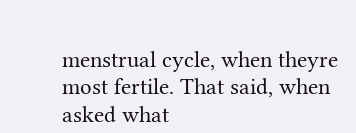menstrual cycle, when theyre most fertile. That said, when asked what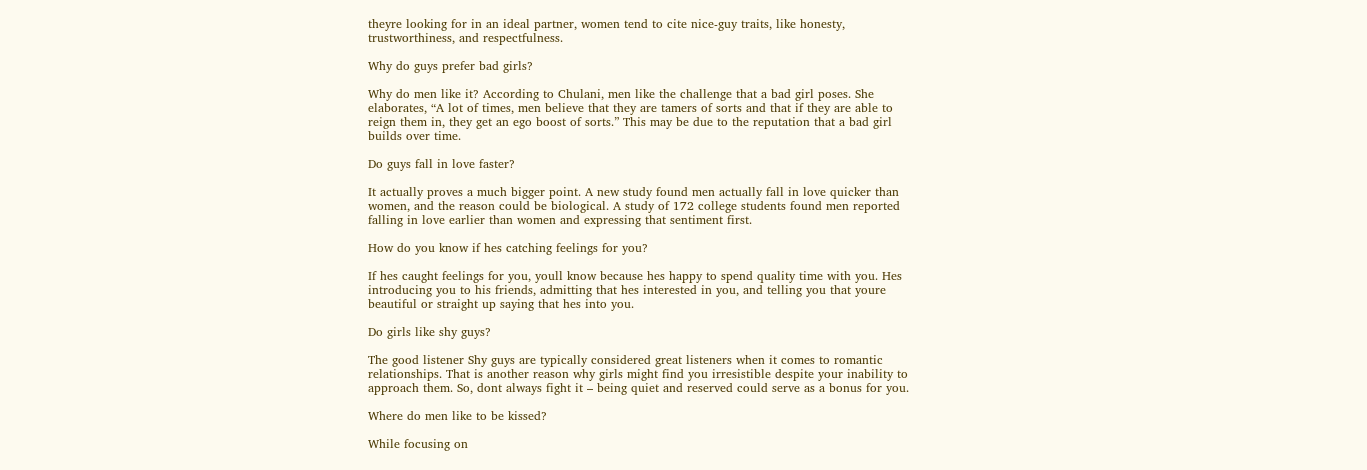theyre looking for in an ideal partner, women tend to cite nice-guy traits, like honesty, trustworthiness, and respectfulness.

Why do guys prefer bad girls?

Why do men like it? According to Chulani, men like the challenge that a bad girl poses. She elaborates, “A lot of times, men believe that they are tamers of sorts and that if they are able to reign them in, they get an ego boost of sorts.” This may be due to the reputation that a bad girl builds over time.

Do guys fall in love faster?

It actually proves a much bigger point. A new study found men actually fall in love quicker than women, and the reason could be biological. A study of 172 college students found men reported falling in love earlier than women and expressing that sentiment first.

How do you know if hes catching feelings for you?

If hes caught feelings for you, youll know because hes happy to spend quality time with you. Hes introducing you to his friends, admitting that hes interested in you, and telling you that youre beautiful or straight up saying that hes into you.

Do girls like shy guys?

The good listener Shy guys are typically considered great listeners when it comes to romantic relationships. That is another reason why girls might find you irresistible despite your inability to approach them. So, dont always fight it – being quiet and reserved could serve as a bonus for you.

Where do men like to be kissed?

While focusing on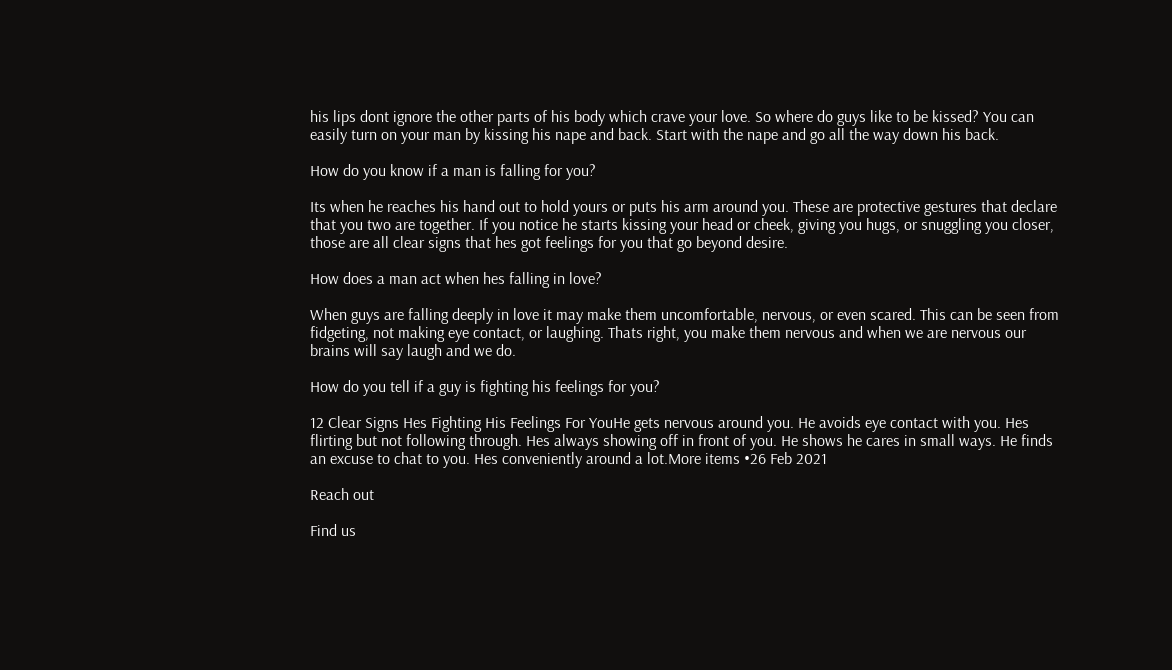his lips dont ignore the other parts of his body which crave your love. So where do guys like to be kissed? You can easily turn on your man by kissing his nape and back. Start with the nape and go all the way down his back.

How do you know if a man is falling for you?

Its when he reaches his hand out to hold yours or puts his arm around you. These are protective gestures that declare that you two are together. If you notice he starts kissing your head or cheek, giving you hugs, or snuggling you closer, those are all clear signs that hes got feelings for you that go beyond desire.

How does a man act when hes falling in love?

When guys are falling deeply in love it may make them uncomfortable, nervous, or even scared. This can be seen from fidgeting, not making eye contact, or laughing. Thats right, you make them nervous and when we are nervous our brains will say laugh and we do.

How do you tell if a guy is fighting his feelings for you?

12 Clear Signs Hes Fighting His Feelings For YouHe gets nervous around you. He avoids eye contact with you. Hes flirting but not following through. Hes always showing off in front of you. He shows he cares in small ways. He finds an excuse to chat to you. Hes conveniently around a lot.More items •26 Feb 2021

Reach out

Find us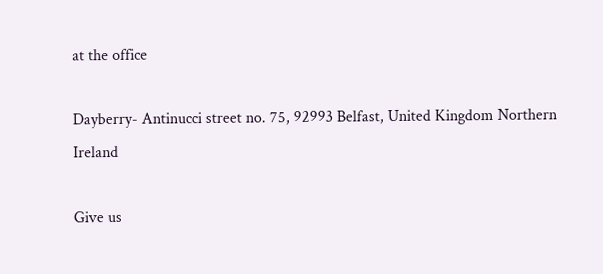at the office

Dayberry- Antinucci street no. 75, 92993 Belfast, United Kingdom Northern Ireland

Give us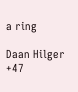a ring

Daan Hilger
+47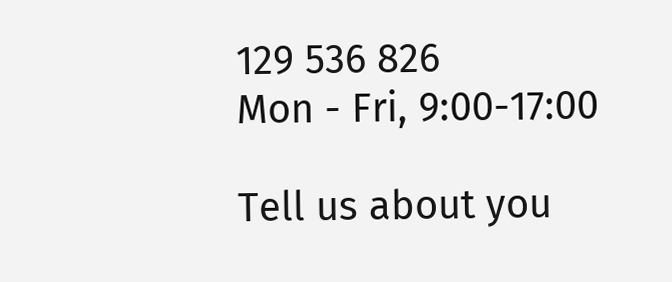129 536 826
Mon - Fri, 9:00-17:00

Tell us about you